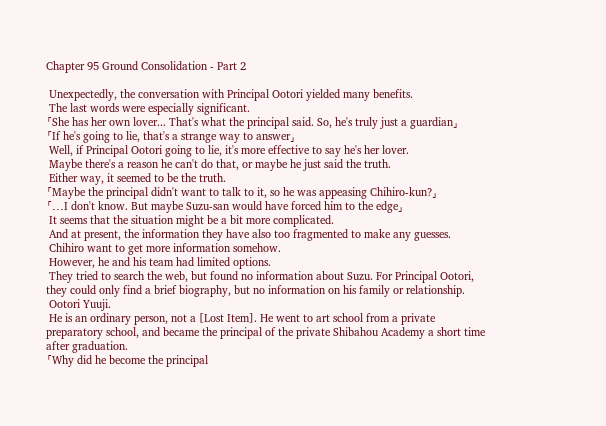Chapter 95 Ground Consolidation - Part 2

 Unexpectedly, the conversation with Principal Ootori yielded many benefits.
 The last words were especially significant.
「She has her own lover... That's what the principal said. So, he's truly just a guardian」
「If he's going to lie, that's a strange way to answer」
 Well, if Principal Ootori going to lie, it's more effective to say he's her lover.
 Maybe there's a reason he can't do that, or maybe he just said the truth.
 Either way, it seemed to be the truth.
「Maybe the principal didn't want to talk to it, so he was appeasing Chihiro-kun?」
「...I don't know. But maybe Suzu-san would have forced him to the edge」
 It seems that the situation might be a bit more complicated.
 And at present, the information they have also too fragmented to make any guesses.
 Chihiro want to get more information somehow.
 However, he and his team had limited options.
 They tried to search the web, but found no information about Suzu. For Principal Ootori, they could only find a brief biography, but no information on his family or relationship.
 Ootori Yuuji.
 He is an ordinary person, not a [Lost Item]. He went to art school from a private preparatory school, and became the principal of the private Shibahou Academy a short time after graduation.
「Why did he become the principal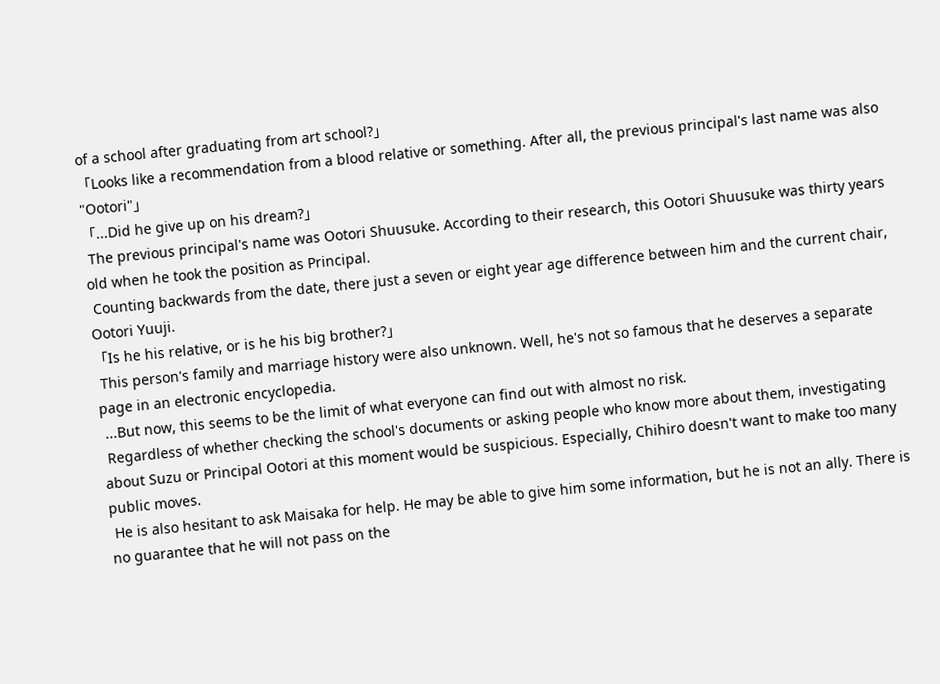of a school after graduating from art school?」
「Looks like a recommendation from a blood relative or something. After all, the previous principal's last name was also "Ootori"」
「...Did he give up on his dream?」
 The previous principal's name was Ootori Shuusuke. According to their research, this Ootori Shuusuke was thirty years old when he took the position as Principal.
 Counting backwards from the date, there just a seven or eight year age difference between him and the current chair, Ootori Yuuji.
「Is he his relative, or is he his big brother?」
 This person's family and marriage history were also unknown. Well, he's not so famous that he deserves a separate page in an electronic encyclopedia.
 ...But now, this seems to be the limit of what everyone can find out with almost no risk.
 Regardless of whether checking the school's documents or asking people who know more about them, investigating about Suzu or Principal Ootori at this moment would be suspicious. Especially, Chihiro doesn't want to make too many public moves.
 He is also hesitant to ask Maisaka for help. He may be able to give him some information, but he is not an ally. There is no guarantee that he will not pass on the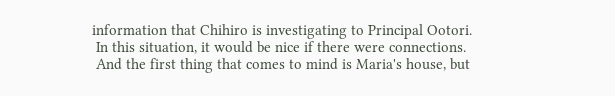information that Chihiro is investigating to Principal Ootori.
 In this situation, it would be nice if there were connections.
 And the first thing that comes to mind is Maria's house, but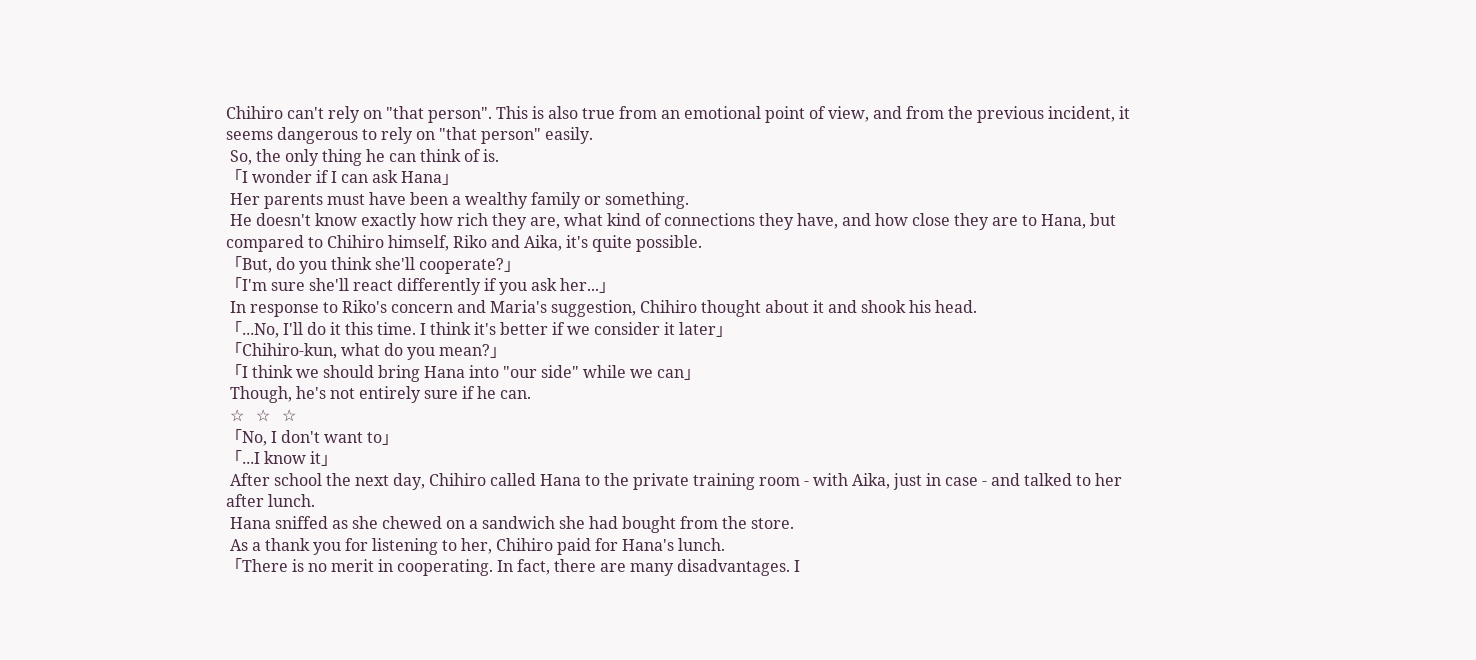Chihiro can't rely on "that person". This is also true from an emotional point of view, and from the previous incident, it seems dangerous to rely on "that person" easily.
 So, the only thing he can think of is.
「I wonder if I can ask Hana」
 Her parents must have been a wealthy family or something.
 He doesn't know exactly how rich they are, what kind of connections they have, and how close they are to Hana, but compared to Chihiro himself, Riko and Aika, it's quite possible.
「But, do you think she'll cooperate?」
「I'm sure she'll react differently if you ask her...」
 In response to Riko's concern and Maria's suggestion, Chihiro thought about it and shook his head.
「...No, I'll do it this time. I think it's better if we consider it later」
「Chihiro-kun, what do you mean?」
「I think we should bring Hana into "our side" while we can」
 Though, he's not entirely sure if he can.
 ☆   ☆   ☆
「No, I don't want to」
「...I know it」
 After school the next day, Chihiro called Hana to the private training room - with Aika, just in case - and talked to her after lunch.
 Hana sniffed as she chewed on a sandwich she had bought from the store.
 As a thank you for listening to her, Chihiro paid for Hana's lunch.
「There is no merit in cooperating. In fact, there are many disadvantages. I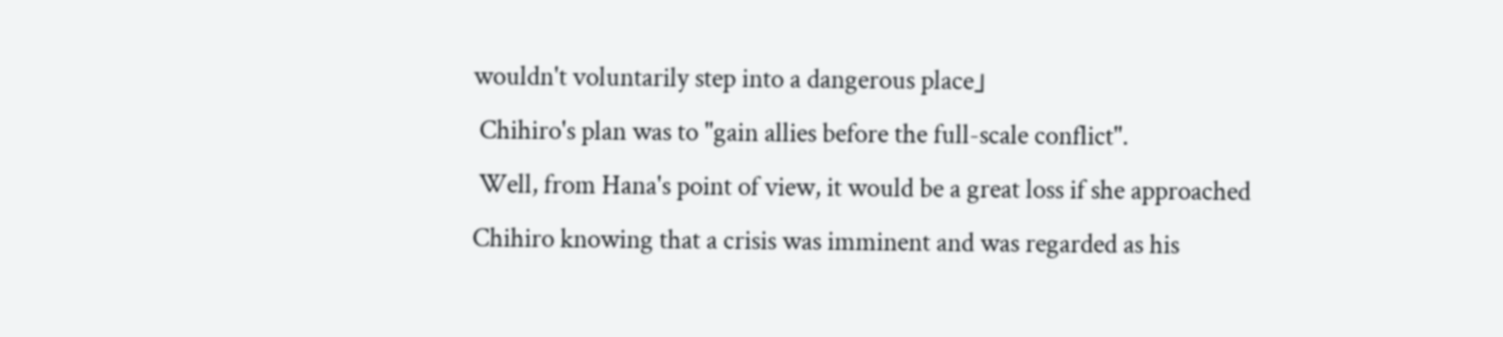wouldn't voluntarily step into a dangerous place」
 Chihiro's plan was to "gain allies before the full-scale conflict".
 Well, from Hana's point of view, it would be a great loss if she approached Chihiro knowing that a crisis was imminent and was regarded as his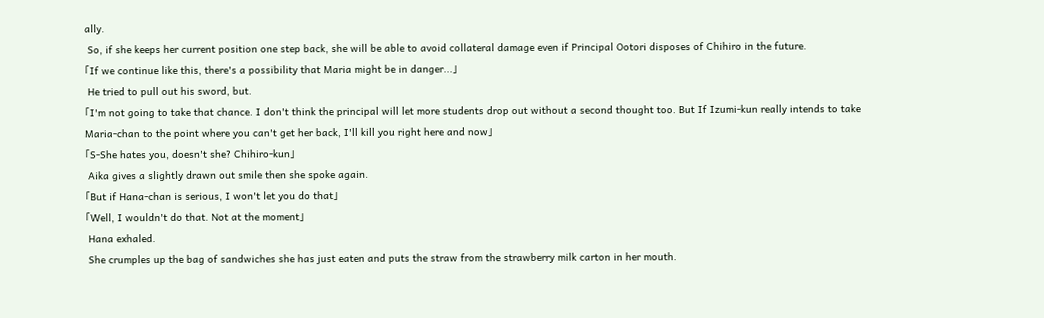ally.
 So, if she keeps her current position one step back, she will be able to avoid collateral damage even if Principal Ootori disposes of Chihiro in the future.
「If we continue like this, there's a possibility that Maria might be in danger...」
 He tried to pull out his sword, but.
「I'm not going to take that chance. I don't think the principal will let more students drop out without a second thought too. But If Izumi-kun really intends to take Maria-chan to the point where you can't get her back, I'll kill you right here and now」
「S-She hates you, doesn't she? Chihiro-kun」
 Aika gives a slightly drawn out smile then she spoke again.
「But if Hana-chan is serious, I won't let you do that」
「Well, I wouldn't do that. Not at the moment」
 Hana exhaled.
 She crumples up the bag of sandwiches she has just eaten and puts the straw from the strawberry milk carton in her mouth.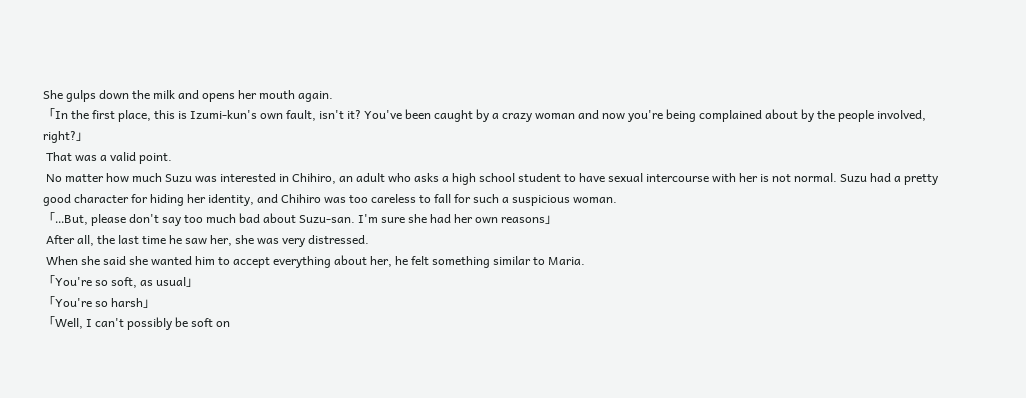She gulps down the milk and opens her mouth again.
「In the first place, this is Izumi-kun's own fault, isn't it? You've been caught by a crazy woman and now you're being complained about by the people involved, right?」
 That was a valid point.
 No matter how much Suzu was interested in Chihiro, an adult who asks a high school student to have sexual intercourse with her is not normal. Suzu had a pretty good character for hiding her identity, and Chihiro was too careless to fall for such a suspicious woman.
「...But, please don't say too much bad about Suzu-san. I'm sure she had her own reasons」
 After all, the last time he saw her, she was very distressed.
 When she said she wanted him to accept everything about her, he felt something similar to Maria.
「You're so soft, as usual」
「You're so harsh」
「Well, I can't possibly be soft on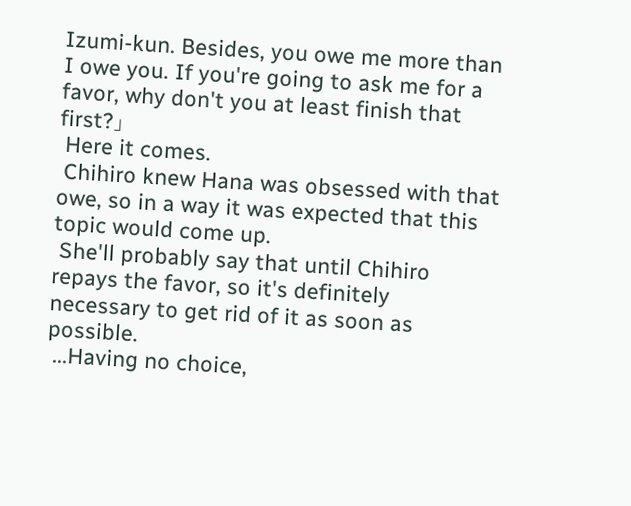Izumi-kun. Besides, you owe me more than I owe you. If you're going to ask me for a favor, why don't you at least finish that first?」
 Here it comes.
 Chihiro knew Hana was obsessed with that owe, so in a way it was expected that this topic would come up.
 She'll probably say that until Chihiro repays the favor, so it's definitely necessary to get rid of it as soon as possible.
 ...Having no choice,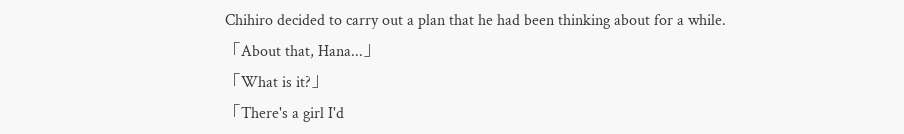Chihiro decided to carry out a plan that he had been thinking about for a while.
「About that, Hana...」
「What is it?」
「There's a girl I'd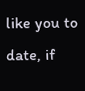like you to date, if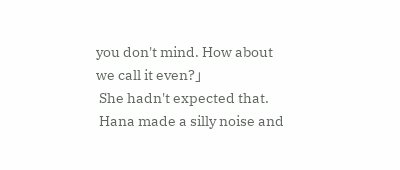you don't mind. How about we call it even?」
 She hadn't expected that.
 Hana made a silly noise and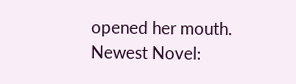opened her mouth.
Newest Novel: